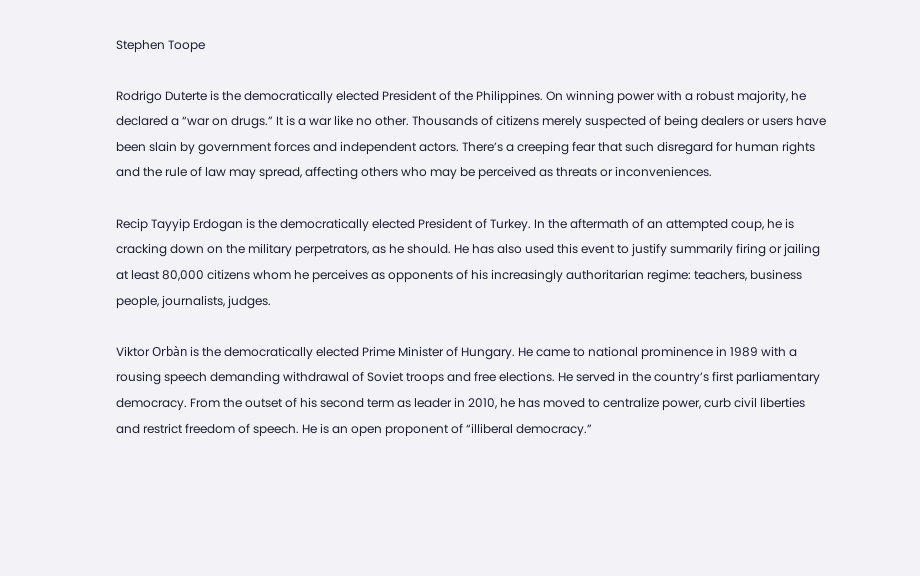Stephen Toope

Rodrigo Duterte is the democratically elected President of the Philippines. On winning power with a robust majority, he declared a “war on drugs.” It is a war like no other. Thousands of citizens merely suspected of being dealers or users have been slain by government forces and independent actors. There’s a creeping fear that such disregard for human rights and the rule of law may spread, affecting others who may be perceived as threats or inconveniences.

Recip Tayyip Erdogan is the democratically elected President of Turkey. In the aftermath of an attempted coup, he is cracking down on the military perpetrators, as he should. He has also used this event to justify summarily firing or jailing at least 80,000 citizens whom he perceives as opponents of his increasingly authoritarian regime: teachers, business people, journalists, judges.

Viktor Orbàn is the democratically elected Prime Minister of Hungary. He came to national prominence in 1989 with a rousing speech demanding withdrawal of Soviet troops and free elections. He served in the country’s first parliamentary democracy. From the outset of his second term as leader in 2010, he has moved to centralize power, curb civil liberties and restrict freedom of speech. He is an open proponent of “illiberal democracy.”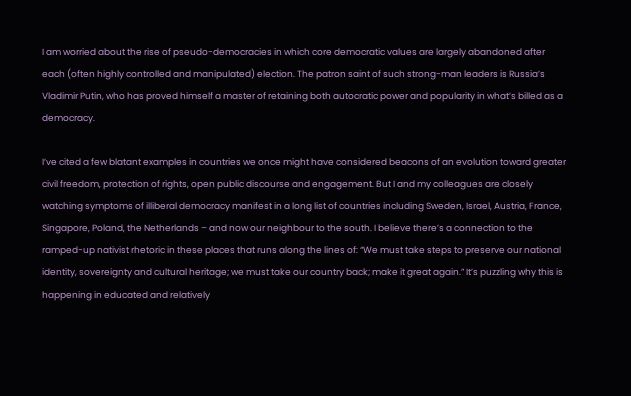I am worried about the rise of pseudo-democracies in which core democratic values are largely abandoned after each (often highly controlled and manipulated) election. The patron saint of such strong-man leaders is Russia’s Vladimir Putin, who has proved himself a master of retaining both autocratic power and popularity in what’s billed as a democracy.

I’ve cited a few blatant examples in countries we once might have considered beacons of an evolution toward greater civil freedom, protection of rights, open public discourse and engagement. But I and my colleagues are closely watching symptoms of illiberal democracy manifest in a long list of countries including Sweden, Israel, Austria, France, Singapore, Poland, the Netherlands – and now our neighbour to the south. I believe there’s a connection to the ramped-up nativist rhetoric in these places that runs along the lines of: “We must take steps to preserve our national identity, sovereignty and cultural heritage; we must take our country back; make it great again.” It’s puzzling why this is happening in educated and relatively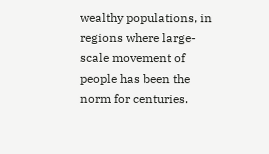wealthy populations, in regions where large-scale movement of people has been the norm for centuries.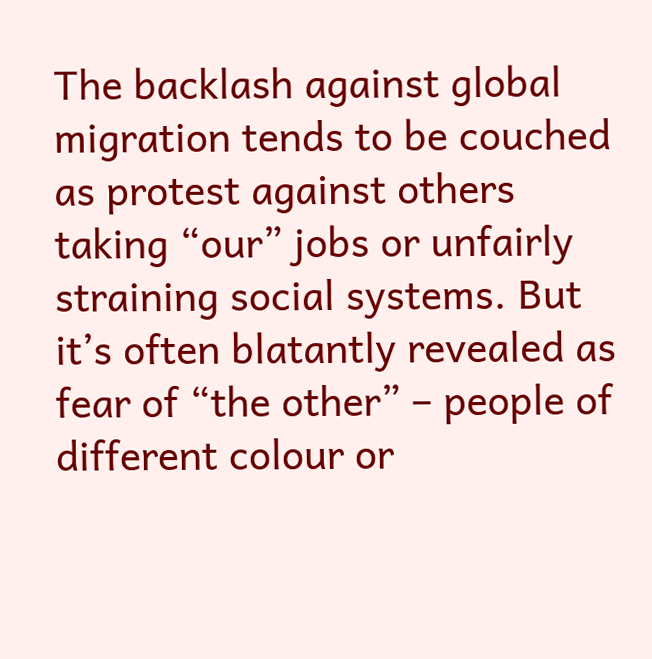The backlash against global migration tends to be couched as protest against others taking “our” jobs or unfairly straining social systems. But it’s often blatantly revealed as fear of “the other” – people of different colour or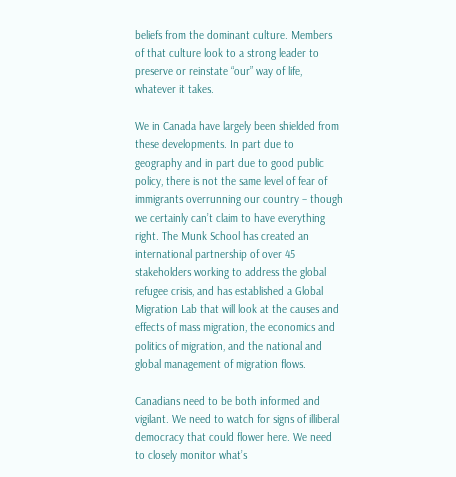beliefs from the dominant culture. Members of that culture look to a strong leader to preserve or reinstate “our” way of life, whatever it takes.

We in Canada have largely been shielded from these developments. In part due to geography and in part due to good public policy, there is not the same level of fear of immigrants overrunning our country – though we certainly can’t claim to have everything right. The Munk School has created an international partnership of over 45 stakeholders working to address the global refugee crisis, and has established a Global Migration Lab that will look at the causes and effects of mass migration, the economics and politics of migration, and the national and global management of migration flows.

Canadians need to be both informed and vigilant. We need to watch for signs of illiberal democracy that could flower here. We need to closely monitor what’s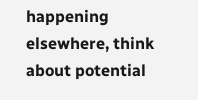happening elsewhere, think about potential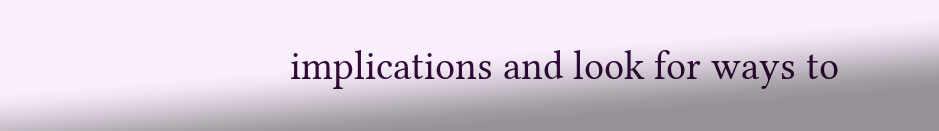implications and look for ways to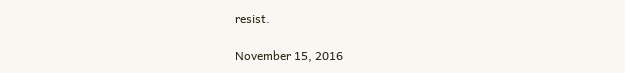resist.

November 15, 2016